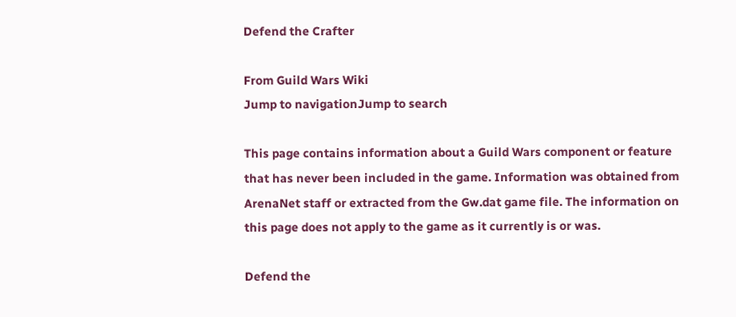Defend the Crafter

From Guild Wars Wiki
Jump to navigationJump to search

This page contains information about a Guild Wars component or feature that has never been included in the game. Information was obtained from ArenaNet staff or extracted from the Gw.dat game file. The information on this page does not apply to the game as it currently is or was.

Defend the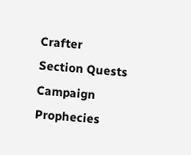Crafter
Section Quests
Campaign Prophecies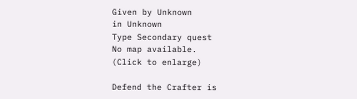Given by Unknown
in Unknown
Type Secondary quest
No map available.
(Click to enlarge)

Defend the Crafter is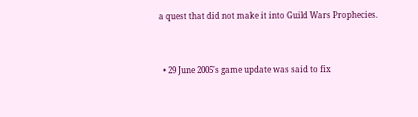a quest that did not make it into Guild Wars Prophecies.


  • 29 June 2005's game update was said to fix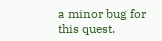a minor bug for this quest.